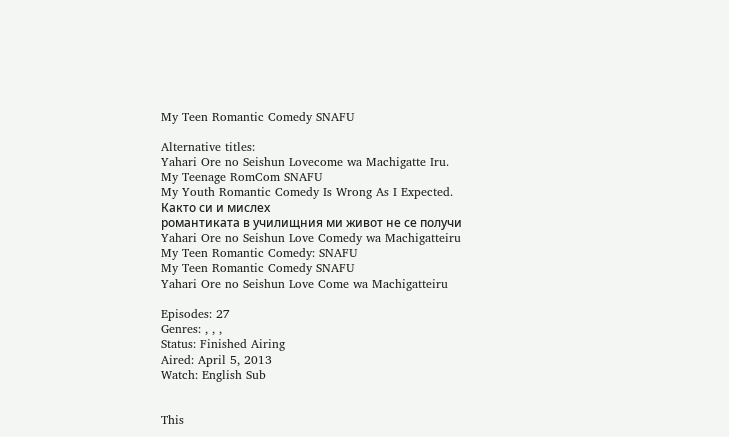My Teen Romantic Comedy SNAFU

Alternative titles:
Yahari Ore no Seishun Lovecome wa Machigatte Iru.
My Teenage RomCom SNAFU
My Youth Romantic Comedy Is Wrong As I Expected.
Както си и мислех
романтиката в училищния ми живот не се получи
Yahari Ore no Seishun Love Comedy wa Machigatteiru
My Teen Romantic Comedy: SNAFU
My Teen Romantic Comedy SNAFU
Yahari Ore no Seishun Love Come wa Machigatteiru

Episodes: 27
Genres: , , ,
Status: Finished Airing
Aired: April 5, 2013
Watch: English Sub


This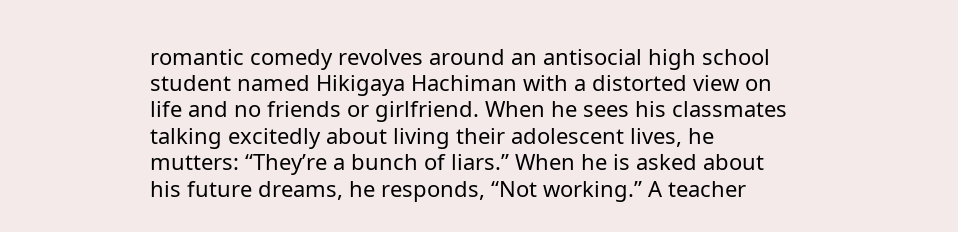romantic comedy revolves around an antisocial high school student named Hikigaya Hachiman with a distorted view on life and no friends or girlfriend. When he sees his classmates talking excitedly about living their adolescent lives, he mutters: “They’re a bunch of liars.” When he is asked about his future dreams, he responds, “Not working.” A teacher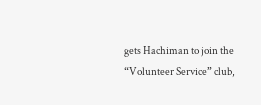gets Hachiman to join the “Volunteer Service” club,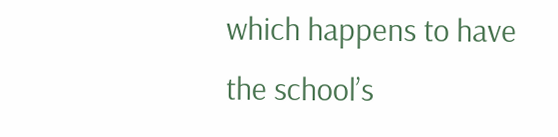which happens to have the school’s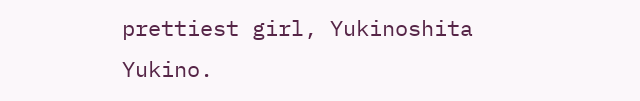prettiest girl, Yukinoshita Yukino.